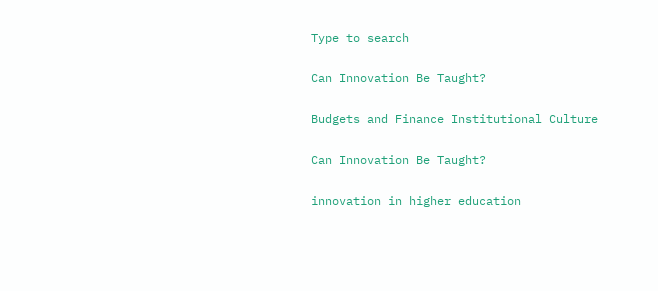Type to search

Can Innovation Be Taught?

Budgets and Finance Institutional Culture

Can Innovation Be Taught?

innovation in higher education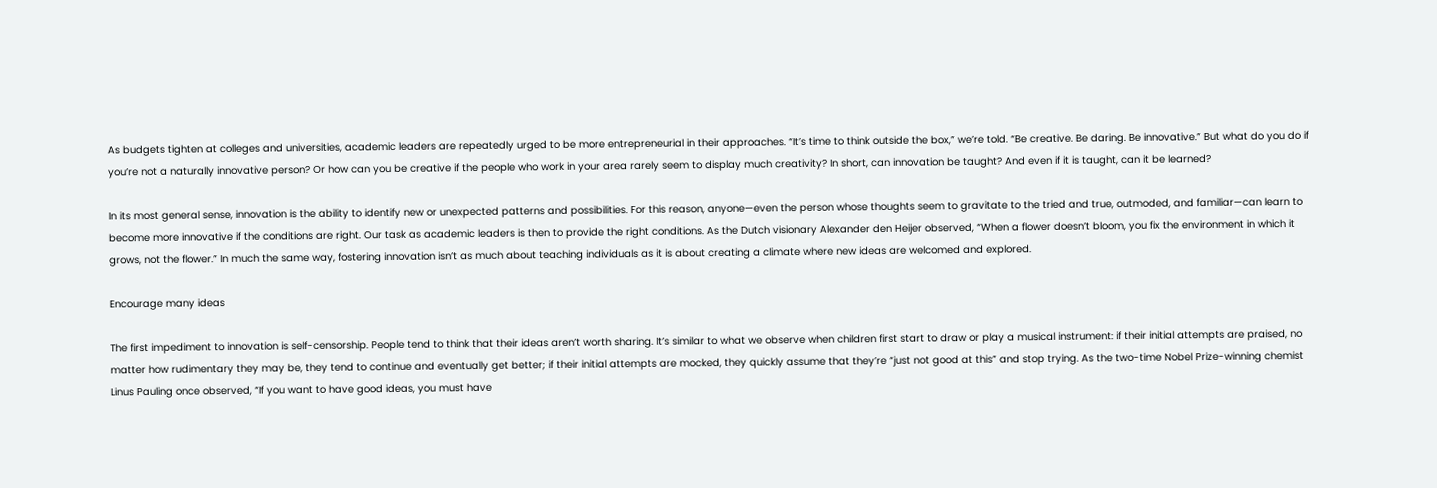As budgets tighten at colleges and universities, academic leaders are repeatedly urged to be more entrepreneurial in their approaches. “It’s time to think outside the box,” we’re told. “Be creative. Be daring. Be innovative.” But what do you do if you’re not a naturally innovative person? Or how can you be creative if the people who work in your area rarely seem to display much creativity? In short, can innovation be taught? And even if it is taught, can it be learned?

In its most general sense, innovation is the ability to identify new or unexpected patterns and possibilities. For this reason, anyone—even the person whose thoughts seem to gravitate to the tried and true, outmoded, and familiar—can learn to become more innovative if the conditions are right. Our task as academic leaders is then to provide the right conditions. As the Dutch visionary Alexander den Heijer observed, “When a flower doesn’t bloom, you fix the environment in which it grows, not the flower.” In much the same way, fostering innovation isn’t as much about teaching individuals as it is about creating a climate where new ideas are welcomed and explored.

Encourage many ideas

The first impediment to innovation is self-censorship. People tend to think that their ideas aren’t worth sharing. It’s similar to what we observe when children first start to draw or play a musical instrument: if their initial attempts are praised, no matter how rudimentary they may be, they tend to continue and eventually get better; if their initial attempts are mocked, they quickly assume that they’re “just not good at this” and stop trying. As the two-time Nobel Prize-winning chemist Linus Pauling once observed, “If you want to have good ideas, you must have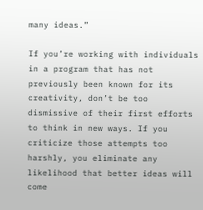many ideas.”

If you’re working with individuals in a program that has not previously been known for its creativity, don’t be too dismissive of their first efforts to think in new ways. If you criticize those attempts too harshly, you eliminate any likelihood that better ideas will come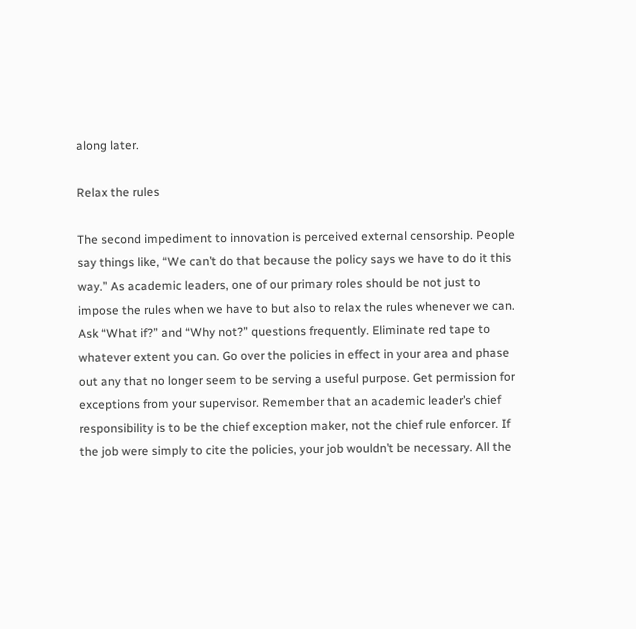along later.

Relax the rules

The second impediment to innovation is perceived external censorship. People say things like, “We can’t do that because the policy says we have to do it this way.” As academic leaders, one of our primary roles should be not just to impose the rules when we have to but also to relax the rules whenever we can. Ask “What if?” and “Why not?” questions frequently. Eliminate red tape to whatever extent you can. Go over the policies in effect in your area and phase out any that no longer seem to be serving a useful purpose. Get permission for exceptions from your supervisor. Remember that an academic leader’s chief responsibility is to be the chief exception maker, not the chief rule enforcer. If the job were simply to cite the policies, your job wouldn’t be necessary. All the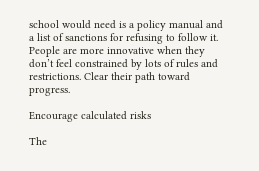school would need is a policy manual and a list of sanctions for refusing to follow it. People are more innovative when they don’t feel constrained by lots of rules and restrictions. Clear their path toward progress.

Encourage calculated risks

The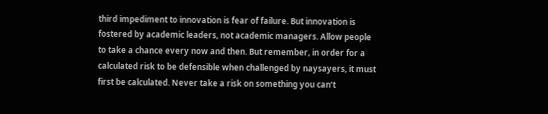third impediment to innovation is fear of failure. But innovation is fostered by academic leaders, not academic managers. Allow people to take a chance every now and then. But remember, in order for a calculated risk to be defensible when challenged by naysayers, it must first be calculated. Never take a risk on something you can’t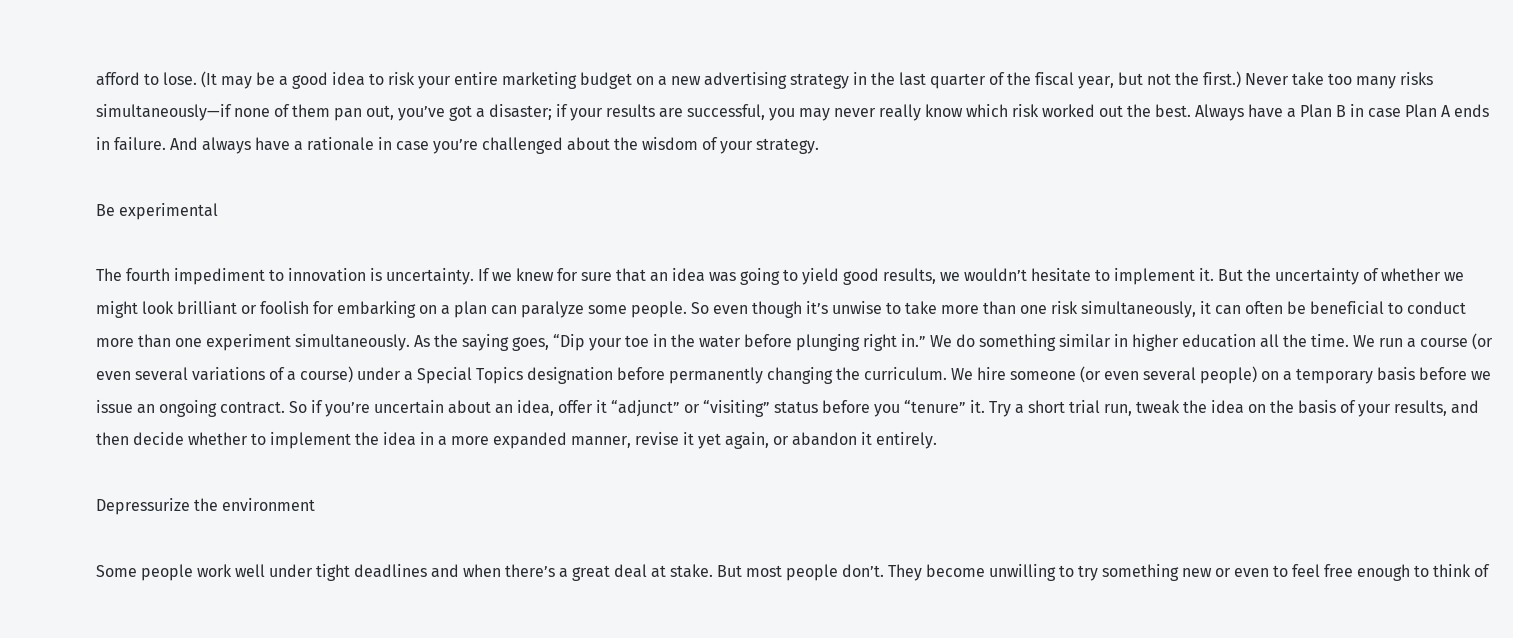afford to lose. (It may be a good idea to risk your entire marketing budget on a new advertising strategy in the last quarter of the fiscal year, but not the first.) Never take too many risks simultaneously—if none of them pan out, you’ve got a disaster; if your results are successful, you may never really know which risk worked out the best. Always have a Plan B in case Plan A ends in failure. And always have a rationale in case you’re challenged about the wisdom of your strategy.

Be experimental

The fourth impediment to innovation is uncertainty. If we knew for sure that an idea was going to yield good results, we wouldn’t hesitate to implement it. But the uncertainty of whether we might look brilliant or foolish for embarking on a plan can paralyze some people. So even though it’s unwise to take more than one risk simultaneously, it can often be beneficial to conduct more than one experiment simultaneously. As the saying goes, “Dip your toe in the water before plunging right in.” We do something similar in higher education all the time. We run a course (or even several variations of a course) under a Special Topics designation before permanently changing the curriculum. We hire someone (or even several people) on a temporary basis before we issue an ongoing contract. So if you’re uncertain about an idea, offer it “adjunct” or “visiting” status before you “tenure” it. Try a short trial run, tweak the idea on the basis of your results, and then decide whether to implement the idea in a more expanded manner, revise it yet again, or abandon it entirely.

Depressurize the environment

Some people work well under tight deadlines and when there’s a great deal at stake. But most people don’t. They become unwilling to try something new or even to feel free enough to think of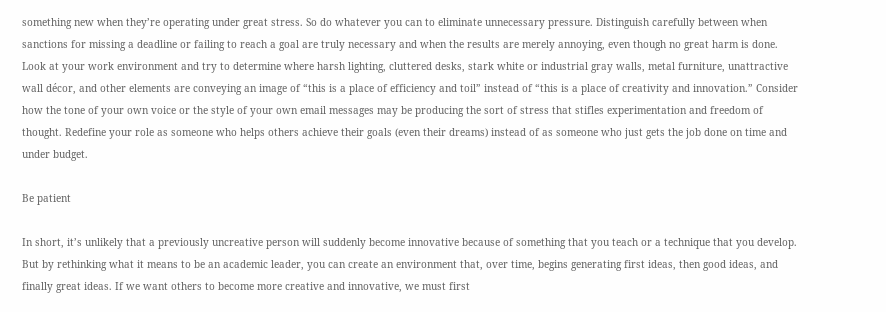something new when they’re operating under great stress. So do whatever you can to eliminate unnecessary pressure. Distinguish carefully between when sanctions for missing a deadline or failing to reach a goal are truly necessary and when the results are merely annoying, even though no great harm is done. Look at your work environment and try to determine where harsh lighting, cluttered desks, stark white or industrial gray walls, metal furniture, unattractive wall décor, and other elements are conveying an image of “this is a place of efficiency and toil” instead of “this is a place of creativity and innovation.” Consider how the tone of your own voice or the style of your own email messages may be producing the sort of stress that stifles experimentation and freedom of thought. Redefine your role as someone who helps others achieve their goals (even their dreams) instead of as someone who just gets the job done on time and under budget.

Be patient

In short, it’s unlikely that a previously uncreative person will suddenly become innovative because of something that you teach or a technique that you develop. But by rethinking what it means to be an academic leader, you can create an environment that, over time, begins generating first ideas, then good ideas, and finally great ideas. If we want others to become more creative and innovative, we must first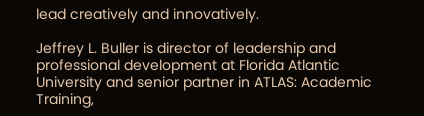lead creatively and innovatively.

Jeffrey L. Buller is director of leadership and professional development at Florida Atlantic University and senior partner in ATLAS: Academic Training,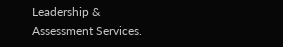Leadership & Assessment Services.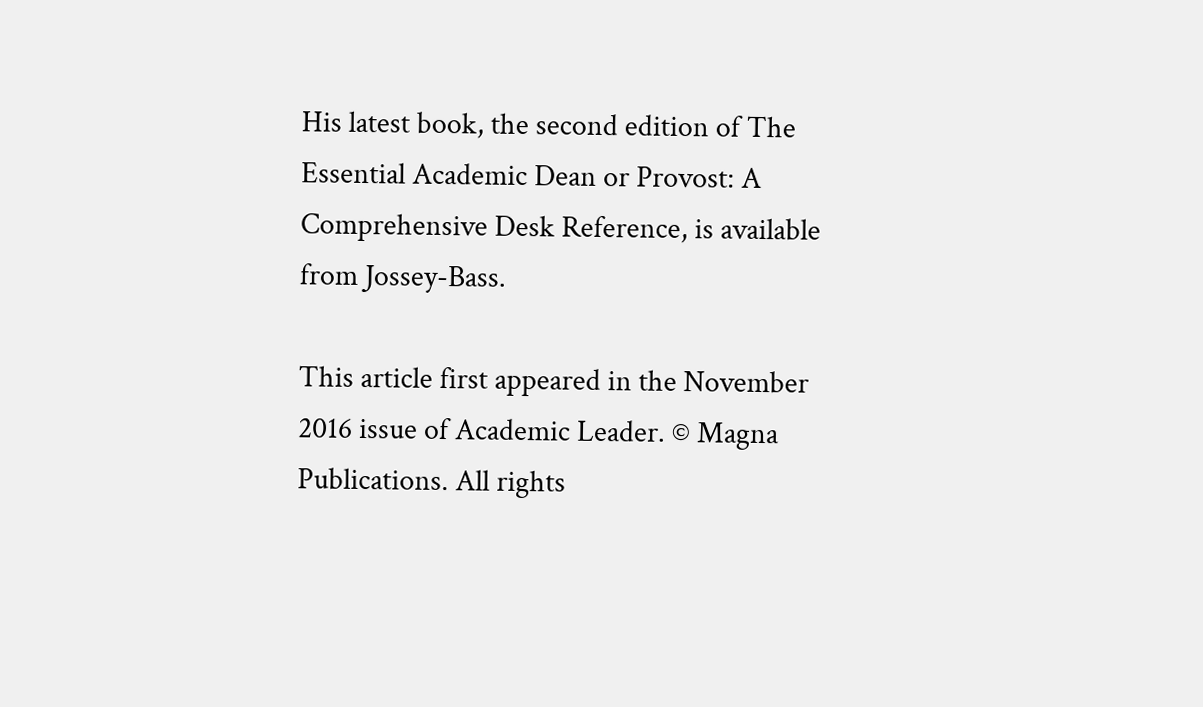His latest book, the second edition of The Essential Academic Dean or Provost: A Comprehensive Desk Reference, is available from Jossey-Bass.

This article first appeared in the November 2016 issue of Academic Leader. © Magna Publications. All rights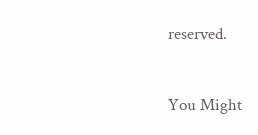reserved.


You Might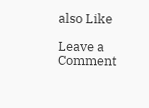also Like

Leave a Comment